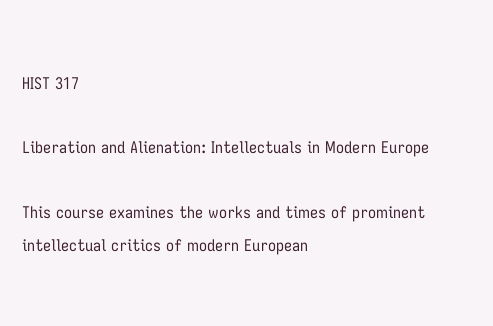HIST 317

Liberation and Alienation: Intellectuals in Modern Europe

This course examines the works and times of prominent intellectual critics of modern European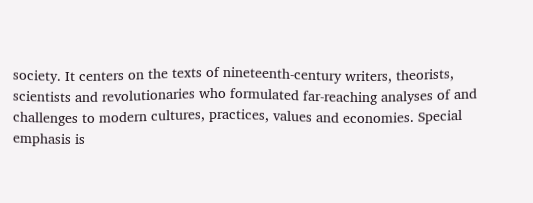society. It centers on the texts of nineteenth-century writers, theorists, scientists and revolutionaries who formulated far-reaching analyses of and challenges to modern cultures, practices, values and economies. Special emphasis is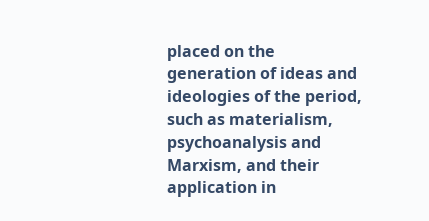placed on the generation of ideas and ideologies of the period, such as materialism, psychoanalysis and Marxism, and their application in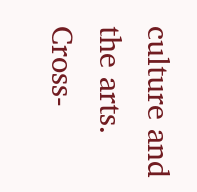culture and the arts. Cross-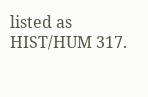listed as HIST/HUM 317.